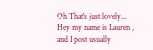Oh That's just lovely...
Hey my name is Lauren , and I post usually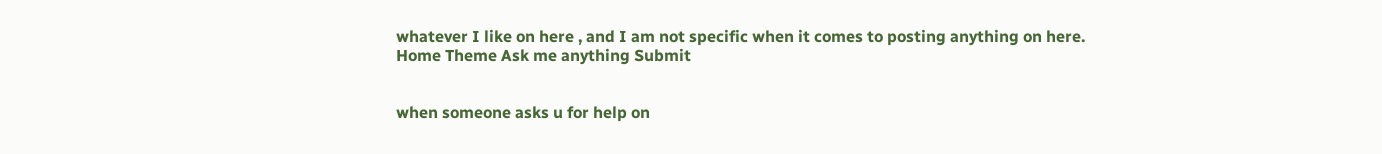whatever I like on here , and I am not specific when it comes to posting anything on here.
Home Theme Ask me anything Submit


when someone asks u for help on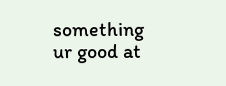something ur good at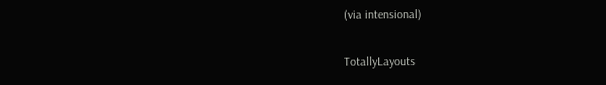(via intensional)

TotallyLayouts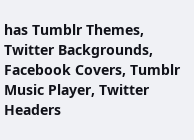has Tumblr Themes, Twitter Backgrounds, Facebook Covers, Tumblr Music Player, Twitter Headers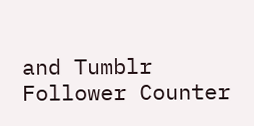and Tumblr Follower Counter